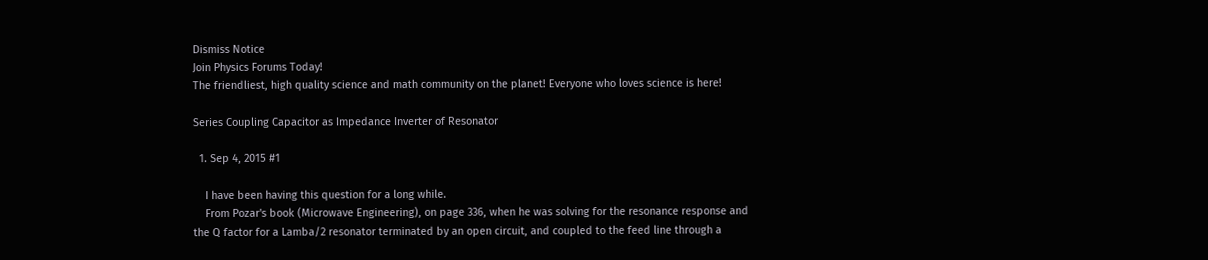Dismiss Notice
Join Physics Forums Today!
The friendliest, high quality science and math community on the planet! Everyone who loves science is here!

Series Coupling Capacitor as Impedance Inverter of Resonator

  1. Sep 4, 2015 #1

    I have been having this question for a long while.
    From Pozar's book (Microwave Engineering), on page 336, when he was solving for the resonance response and the Q factor for a Lamba/2 resonator terminated by an open circuit, and coupled to the feed line through a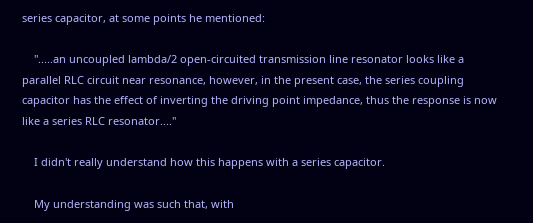series capacitor, at some points he mentioned:

    ".....an uncoupled lambda/2 open-circuited transmission line resonator looks like a parallel RLC circuit near resonance, however, in the present case, the series coupling capacitor has the effect of inverting the driving point impedance, thus the response is now like a series RLC resonator...."

    I didn't really understand how this happens with a series capacitor.

    My understanding was such that, with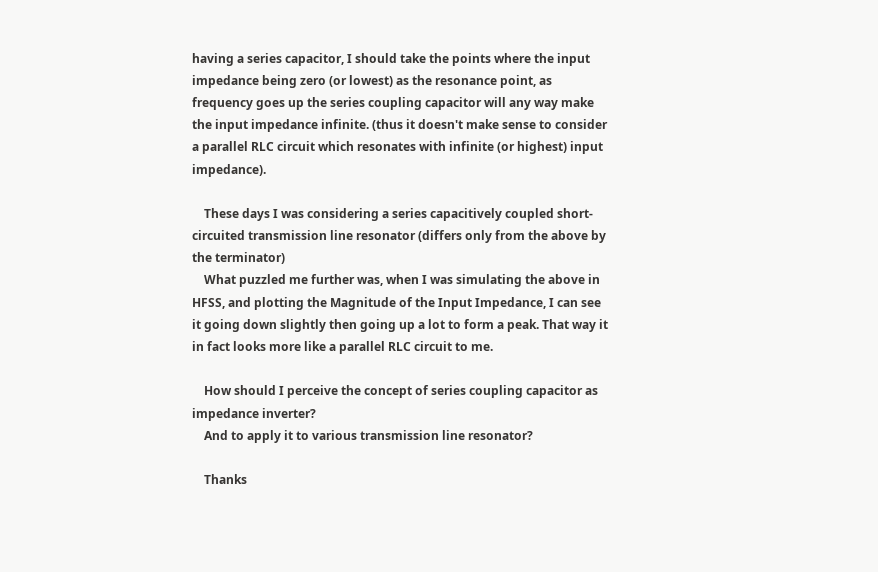having a series capacitor, I should take the points where the input impedance being zero (or lowest) as the resonance point, as frequency goes up the series coupling capacitor will any way make the input impedance infinite. (thus it doesn't make sense to consider a parallel RLC circuit which resonates with infinite (or highest) input impedance).

    These days I was considering a series capacitively coupled short-circuited transmission line resonator (differs only from the above by the terminator)
    What puzzled me further was, when I was simulating the above in HFSS, and plotting the Magnitude of the Input Impedance, I can see it going down slightly then going up a lot to form a peak. That way it in fact looks more like a parallel RLC circuit to me.

    How should I perceive the concept of series coupling capacitor as impedance inverter?
    And to apply it to various transmission line resonator?

    Thanks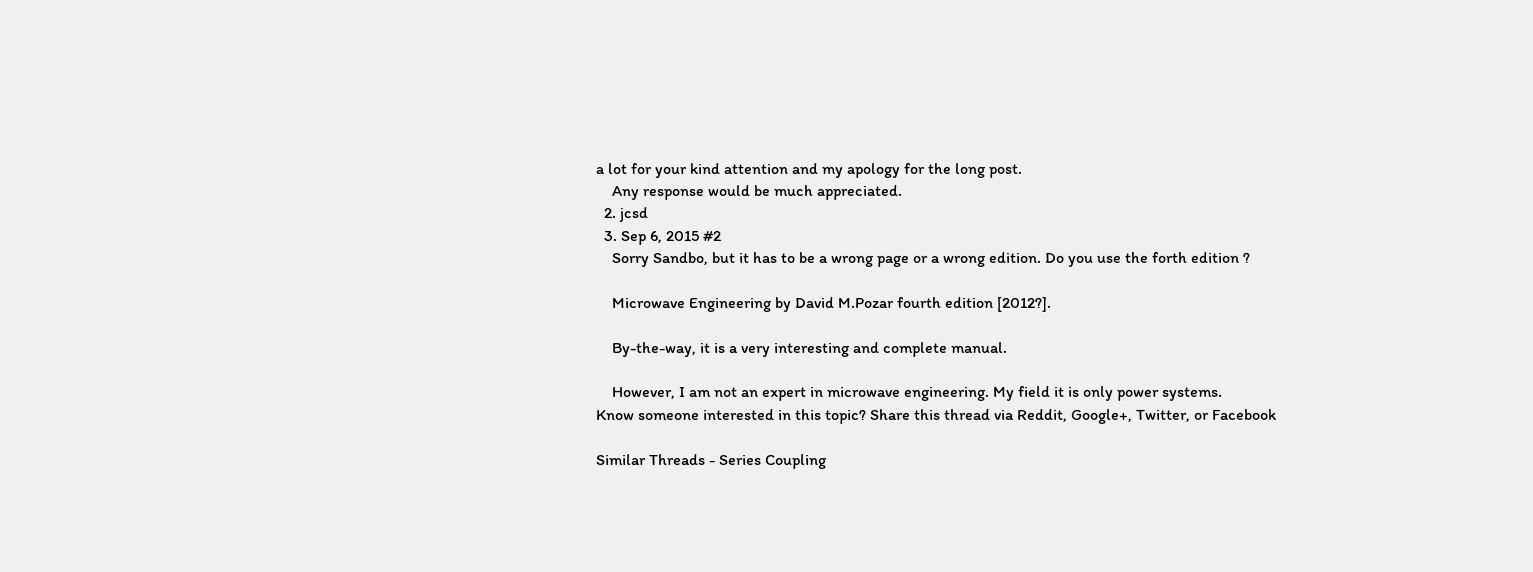a lot for your kind attention and my apology for the long post.
    Any response would be much appreciated.
  2. jcsd
  3. Sep 6, 2015 #2
    Sorry Sandbo, but it has to be a wrong page or a wrong edition. Do you use the forth edition ?

    Microwave Engineering by David M.Pozar fourth edition [2012?].

    By-the-way, it is a very interesting and complete manual.

    However, I am not an expert in microwave engineering. My field it is only power systems.
Know someone interested in this topic? Share this thread via Reddit, Google+, Twitter, or Facebook

Similar Threads - Series Coupling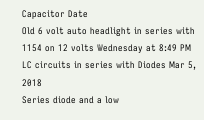Capacitor Date
Old 6 volt auto headlight in series with 1154 on 12 volts Wednesday at 8:49 PM
LC circuits in series with Diodes Mar 5, 2018
Series diode and a low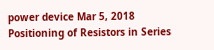power device Mar 5, 2018
Positioning of Resistors in Series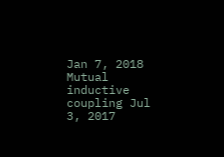Jan 7, 2018
Mutual inductive coupling Jul 3, 2017